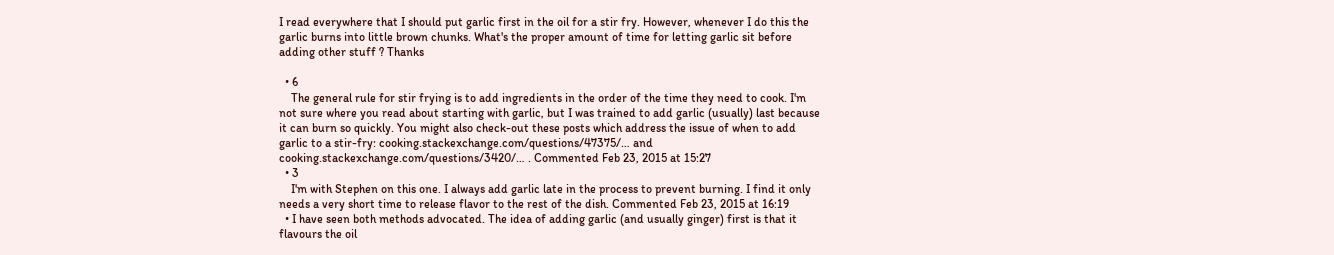I read everywhere that I should put garlic first in the oil for a stir fry. However, whenever I do this the garlic burns into little brown chunks. What's the proper amount of time for letting garlic sit before adding other stuff ? Thanks

  • 6
    The general rule for stir frying is to add ingredients in the order of the time they need to cook. I'm not sure where you read about starting with garlic, but I was trained to add garlic (usually) last because it can burn so quickly. You might also check-out these posts which address the issue of when to add garlic to a stir-fry: cooking.stackexchange.com/questions/47375/… and cooking.stackexchange.com/questions/3420/… . Commented Feb 23, 2015 at 15:27
  • 3
    I'm with Stephen on this one. I always add garlic late in the process to prevent burning. I find it only needs a very short time to release flavor to the rest of the dish. Commented Feb 23, 2015 at 16:19
  • I have seen both methods advocated. The idea of adding garlic (and usually ginger) first is that it flavours the oil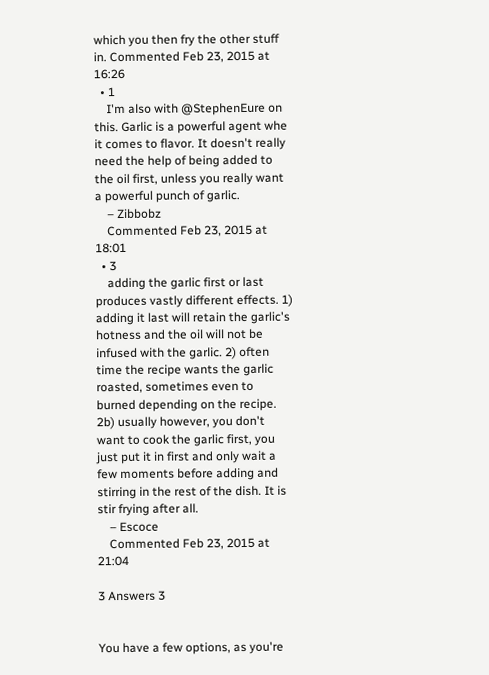which you then fry the other stuff in. Commented Feb 23, 2015 at 16:26
  • 1
    I'm also with @StephenEure on this. Garlic is a powerful agent whe it comes to flavor. It doesn't really need the help of being added to the oil first, unless you really want a powerful punch of garlic.
    – Zibbobz
    Commented Feb 23, 2015 at 18:01
  • 3
    adding the garlic first or last produces vastly different effects. 1) adding it last will retain the garlic's hotness and the oil will not be infused with the garlic. 2) often time the recipe wants the garlic roasted, sometimes even to burned depending on the recipe. 2b) usually however, you don't want to cook the garlic first, you just put it in first and only wait a few moments before adding and stirring in the rest of the dish. It is stir frying after all.
    – Escoce
    Commented Feb 23, 2015 at 21:04

3 Answers 3


You have a few options, as you're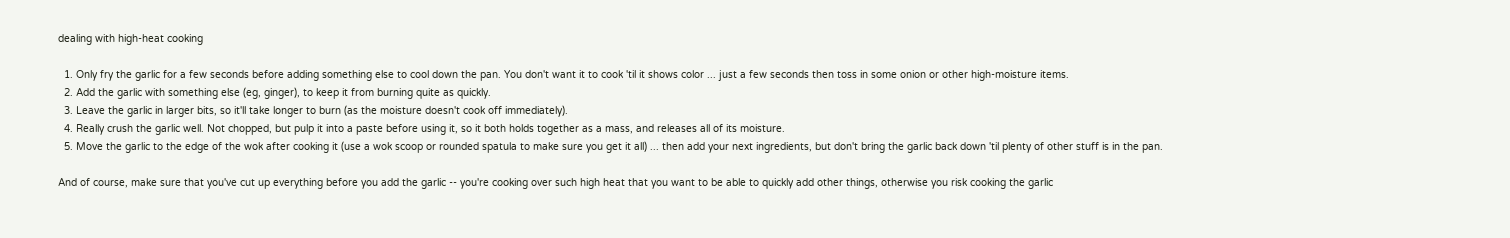dealing with high-heat cooking

  1. Only fry the garlic for a few seconds before adding something else to cool down the pan. You don't want it to cook 'til it shows color ... just a few seconds then toss in some onion or other high-moisture items.
  2. Add the garlic with something else (eg, ginger), to keep it from burning quite as quickly.
  3. Leave the garlic in larger bits, so it'll take longer to burn (as the moisture doesn't cook off immediately).
  4. Really crush the garlic well. Not chopped, but pulp it into a paste before using it, so it both holds together as a mass, and releases all of its moisture.
  5. Move the garlic to the edge of the wok after cooking it (use a wok scoop or rounded spatula to make sure you get it all) ... then add your next ingredients, but don't bring the garlic back down 'til plenty of other stuff is in the pan.

And of course, make sure that you've cut up everything before you add the garlic -- you're cooking over such high heat that you want to be able to quickly add other things, otherwise you risk cooking the garlic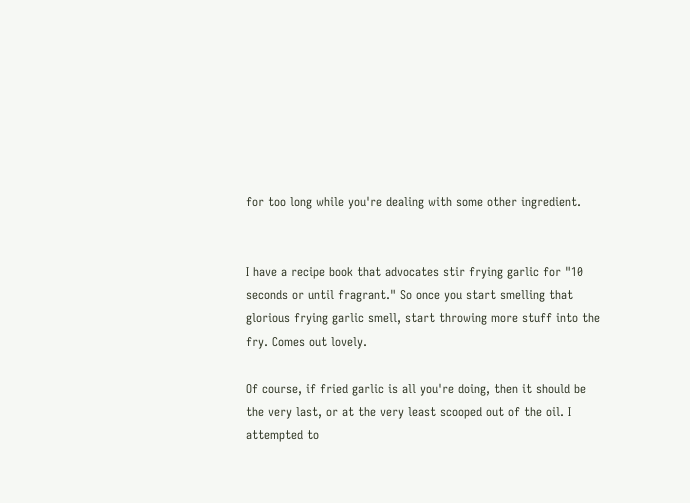for too long while you're dealing with some other ingredient.


I have a recipe book that advocates stir frying garlic for "10 seconds or until fragrant." So once you start smelling that glorious frying garlic smell, start throwing more stuff into the fry. Comes out lovely.

Of course, if fried garlic is all you're doing, then it should be the very last, or at the very least scooped out of the oil. I attempted to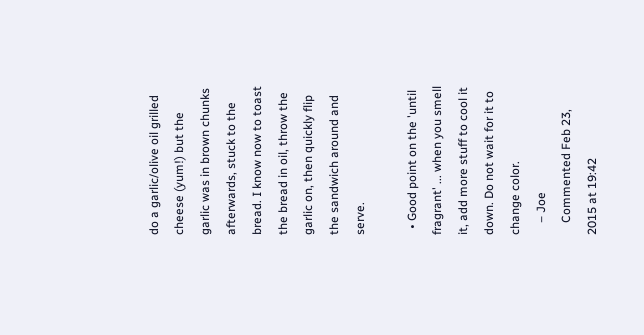do a garlic/olive oil grilled cheese (yum!) but the garlic was in brown chunks afterwards, stuck to the bread. I know now to toast the bread in oil, throw the garlic on, then quickly flip the sandwich around and serve.

  • Good point on the 'until fragrant' ... when you smell it, add more stuff to cool it down. Do not wait for it to change color.
    – Joe
    Commented Feb 23, 2015 at 19:42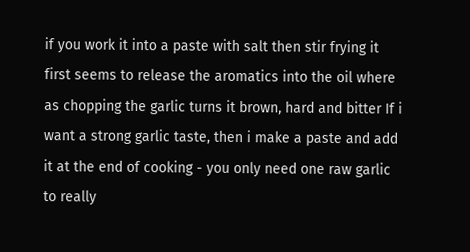if you work it into a paste with salt then stir frying it first seems to release the aromatics into the oil where as chopping the garlic turns it brown, hard and bitter If i want a strong garlic taste, then i make a paste and add it at the end of cooking - you only need one raw garlic to really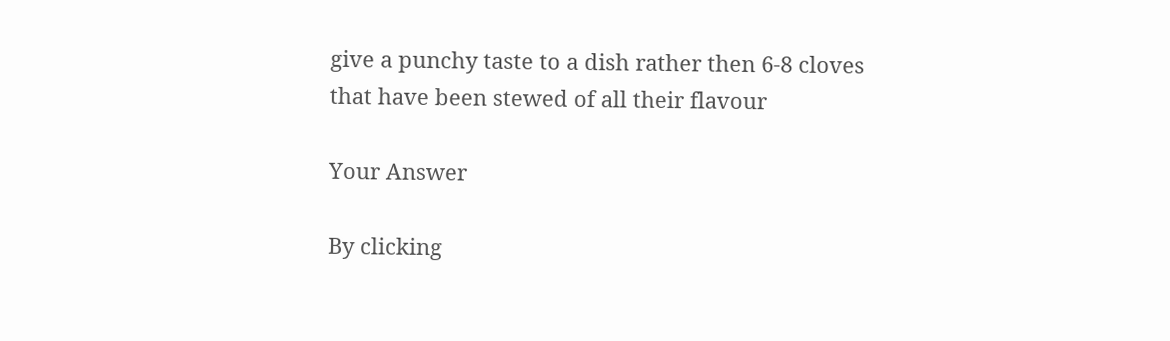give a punchy taste to a dish rather then 6-8 cloves that have been stewed of all their flavour

Your Answer

By clicking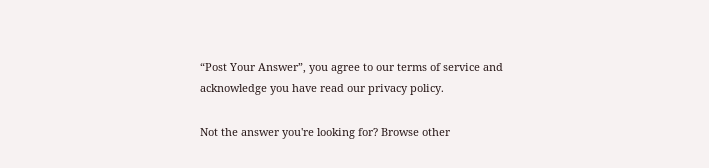“Post Your Answer”, you agree to our terms of service and acknowledge you have read our privacy policy.

Not the answer you're looking for? Browse other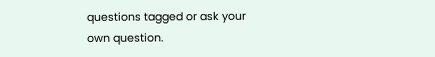questions tagged or ask your own question.